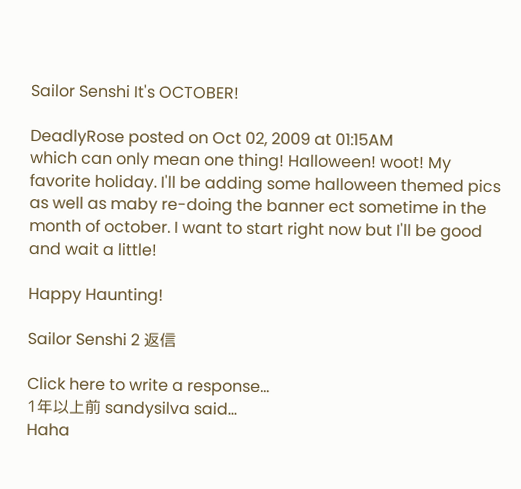Sailor Senshi It's OCTOBER!

DeadlyRose posted on Oct 02, 2009 at 01:15AM
which can only mean one thing! Halloween! woot! My favorite holiday. I'll be adding some halloween themed pics as well as maby re-doing the banner ect sometime in the month of october. I want to start right now but I'll be good and wait a little!

Happy Haunting!

Sailor Senshi 2 返信

Click here to write a response...
1年以上前 sandysilva said…
Haha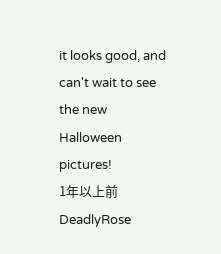it looks good, and can't wait to see the new Halloween pictures!
1年以上前 DeadlyRose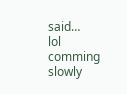said…
lol comming slowly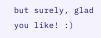but surely, glad you like! :)